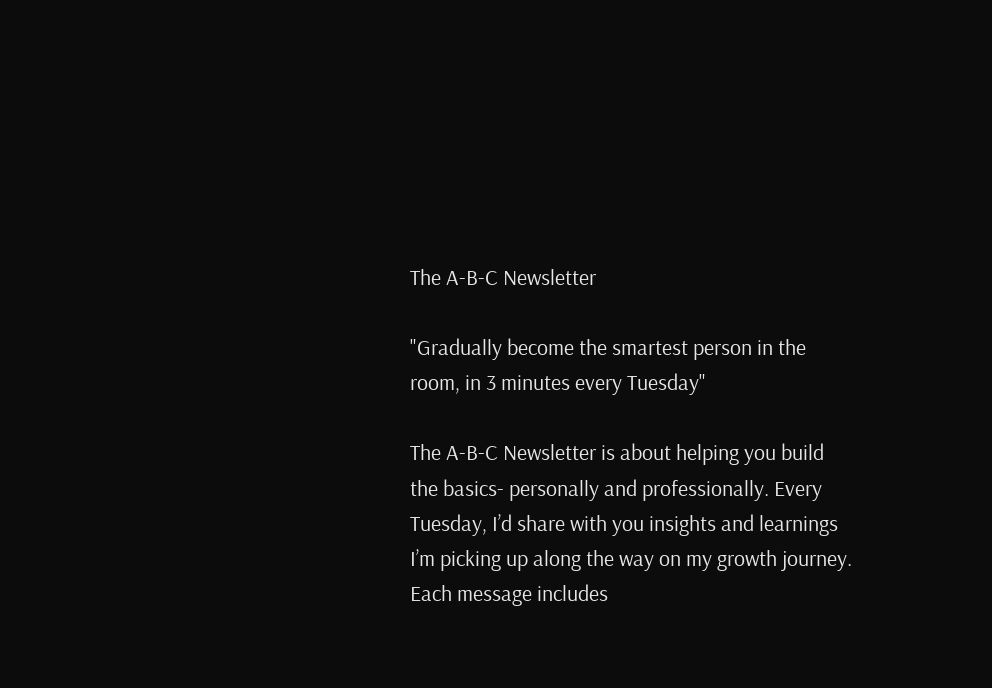The A-B-C Newsletter

"Gradually become the smartest person in the room, in 3 minutes every Tuesday"

The A-B-C Newsletter is about helping you build the basics- personally and professionally. Every Tuesday, I’d share with you insights and learnings I’m picking up along the way on my growth journey. Each message includes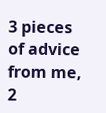3 pieces of advice from me, 2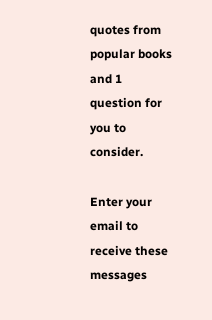quotes from popular books and 1 question for you to consider.

Enter your email to receive these messages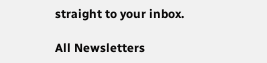straight to your inbox.

All Newsletters